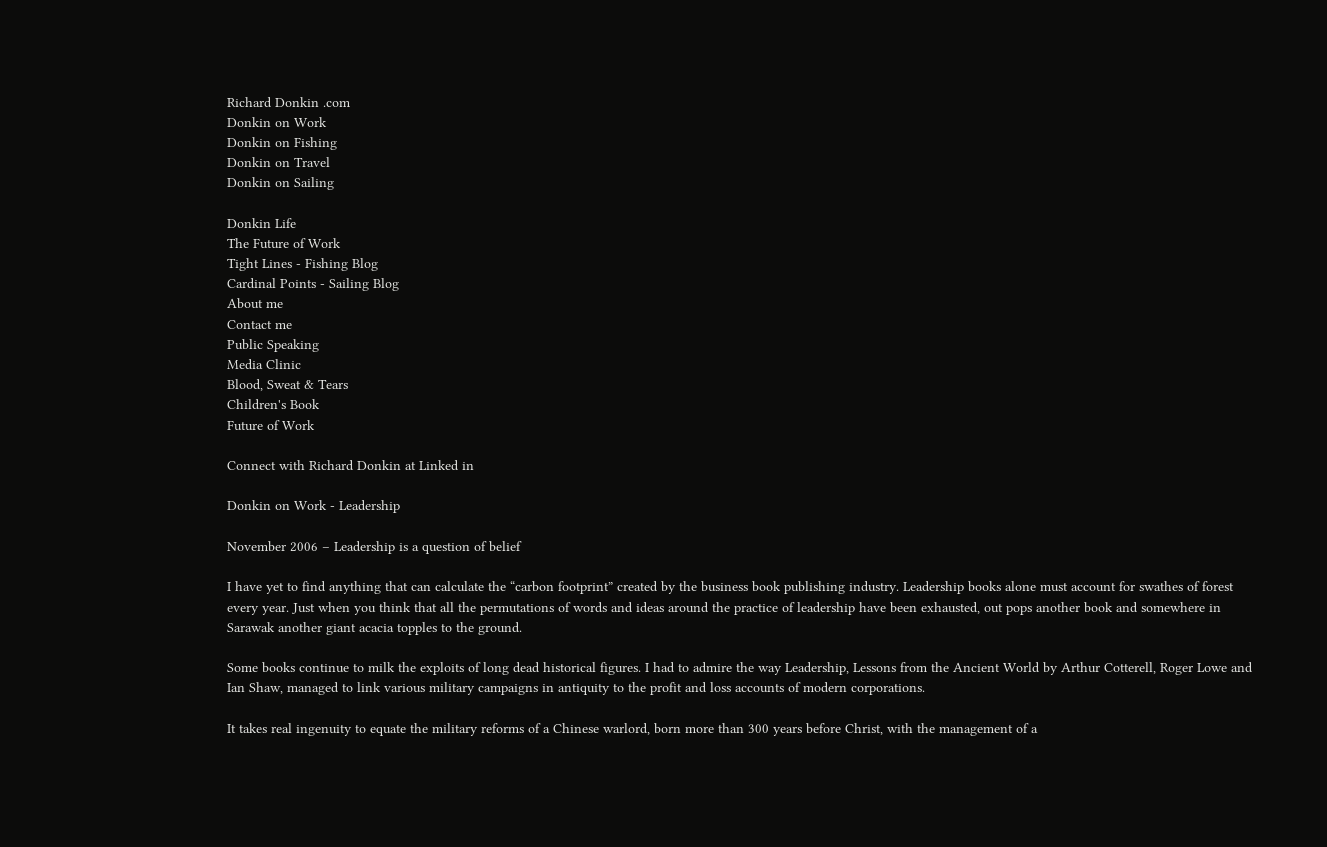Richard Donkin .com
Donkin on Work
Donkin on Fishing
Donkin on Travel
Donkin on Sailing

Donkin Life
The Future of Work
Tight Lines - Fishing Blog
Cardinal Points - Sailing Blog
About me
Contact me
Public Speaking
Media Clinic
Blood, Sweat & Tears
Children's Book
Future of Work

Connect with Richard Donkin at Linked in

Donkin on Work - Leadership

November 2006 – Leadership is a question of belief

I have yet to find anything that can calculate the “carbon footprint” created by the business book publishing industry. Leadership books alone must account for swathes of forest every year. Just when you think that all the permutations of words and ideas around the practice of leadership have been exhausted, out pops another book and somewhere in Sarawak another giant acacia topples to the ground.

Some books continue to milk the exploits of long dead historical figures. I had to admire the way Leadership, Lessons from the Ancient World by Arthur Cotterell, Roger Lowe and Ian Shaw, managed to link various military campaigns in antiquity to the profit and loss accounts of modern corporations.

It takes real ingenuity to equate the military reforms of a Chinese warlord, born more than 300 years before Christ, with the management of a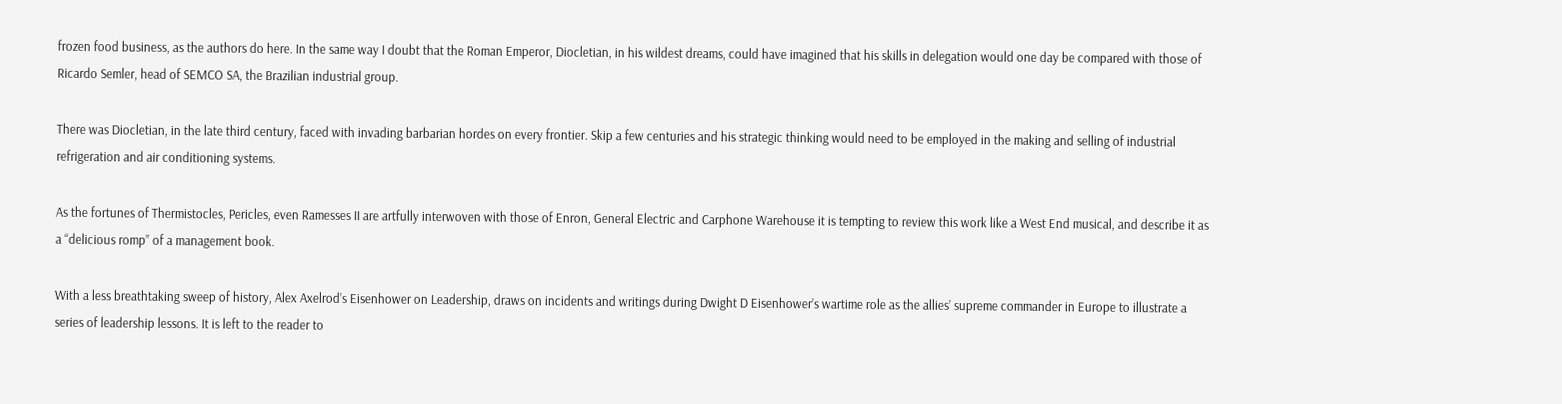frozen food business, as the authors do here. In the same way I doubt that the Roman Emperor, Diocletian, in his wildest dreams, could have imagined that his skills in delegation would one day be compared with those of Ricardo Semler, head of SEMCO SA, the Brazilian industrial group.

There was Diocletian, in the late third century, faced with invading barbarian hordes on every frontier. Skip a few centuries and his strategic thinking would need to be employed in the making and selling of industrial refrigeration and air conditioning systems.

As the fortunes of Thermistocles, Pericles, even Ramesses II are artfully interwoven with those of Enron, General Electric and Carphone Warehouse it is tempting to review this work like a West End musical, and describe it as a “delicious romp” of a management book.

With a less breathtaking sweep of history, Alex Axelrod’s Eisenhower on Leadership, draws on incidents and writings during Dwight D Eisenhower’s wartime role as the allies’ supreme commander in Europe to illustrate a series of leadership lessons. It is left to the reader to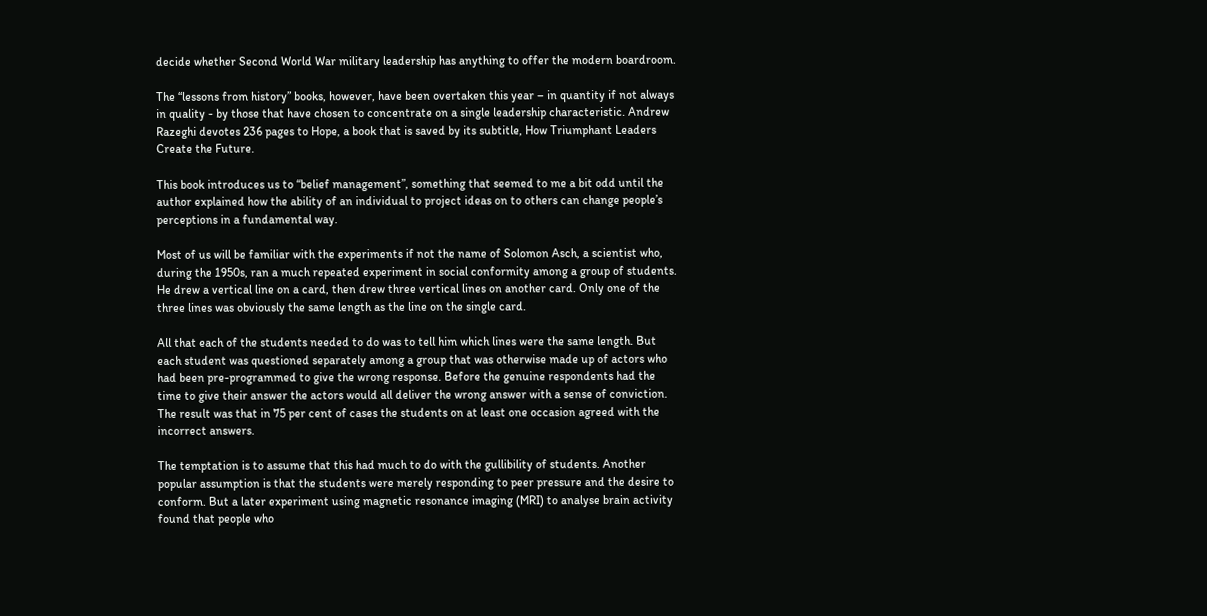decide whether Second World War military leadership has anything to offer the modern boardroom.

The “lessons from history” books, however, have been overtaken this year – in quantity if not always in quality - by those that have chosen to concentrate on a single leadership characteristic. Andrew Razeghi devotes 236 pages to Hope, a book that is saved by its subtitle, How Triumphant Leaders Create the Future.

This book introduces us to “belief management”, something that seemed to me a bit odd until the author explained how the ability of an individual to project ideas on to others can change people’s perceptions in a fundamental way.

Most of us will be familiar with the experiments if not the name of Solomon Asch, a scientist who, during the 1950s, ran a much repeated experiment in social conformity among a group of students. He drew a vertical line on a card, then drew three vertical lines on another card. Only one of the three lines was obviously the same length as the line on the single card.

All that each of the students needed to do was to tell him which lines were the same length. But each student was questioned separately among a group that was otherwise made up of actors who had been pre-programmed to give the wrong response. Before the genuine respondents had the time to give their answer the actors would all deliver the wrong answer with a sense of conviction. The result was that in 75 per cent of cases the students on at least one occasion agreed with the incorrect answers.

The temptation is to assume that this had much to do with the gullibility of students. Another popular assumption is that the students were merely responding to peer pressure and the desire to conform. But a later experiment using magnetic resonance imaging (MRI) to analyse brain activity found that people who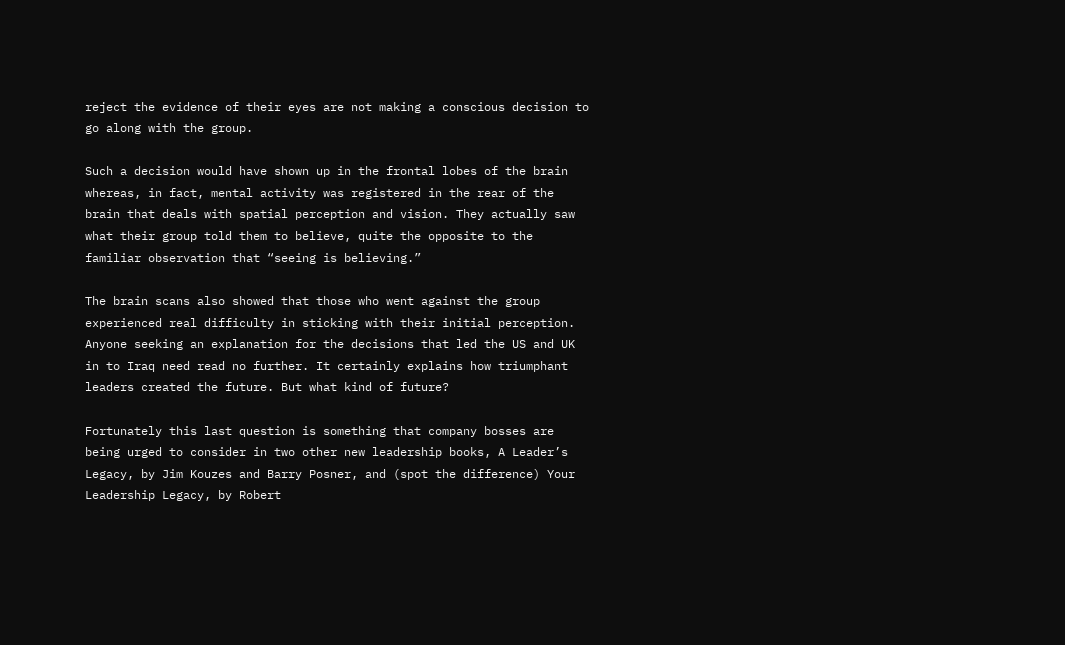reject the evidence of their eyes are not making a conscious decision to go along with the group.

Such a decision would have shown up in the frontal lobes of the brain whereas, in fact, mental activity was registered in the rear of the brain that deals with spatial perception and vision. They actually saw what their group told them to believe, quite the opposite to the familiar observation that “seeing is believing.”

The brain scans also showed that those who went against the group experienced real difficulty in sticking with their initial perception. Anyone seeking an explanation for the decisions that led the US and UK in to Iraq need read no further. It certainly explains how triumphant leaders created the future. But what kind of future?

Fortunately this last question is something that company bosses are being urged to consider in two other new leadership books, A Leader’s Legacy, by Jim Kouzes and Barry Posner, and (spot the difference) Your Leadership Legacy, by Robert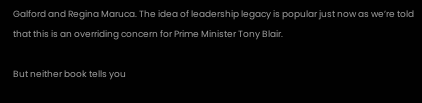Galford and Regina Maruca. The idea of leadership legacy is popular just now as we’re told that this is an overriding concern for Prime Minister Tony Blair.

But neither book tells you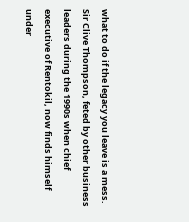what to do if the legacy you leave is a mess. Sir Clive Thompson, feted by other business leaders during the 1990s when chief executive of Rentokil, now finds himself under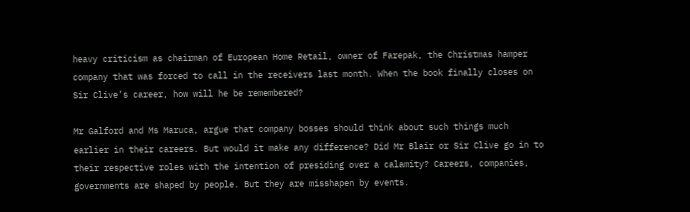heavy criticism as chairman of European Home Retail, owner of Farepak, the Christmas hamper company that was forced to call in the receivers last month. When the book finally closes on Sir Clive’s career, how will he be remembered?

Mr Galford and Ms Maruca, argue that company bosses should think about such things much earlier in their careers. But would it make any difference? Did Mr Blair or Sir Clive go in to their respective roles with the intention of presiding over a calamity? Careers, companies, governments are shaped by people. But they are misshapen by events.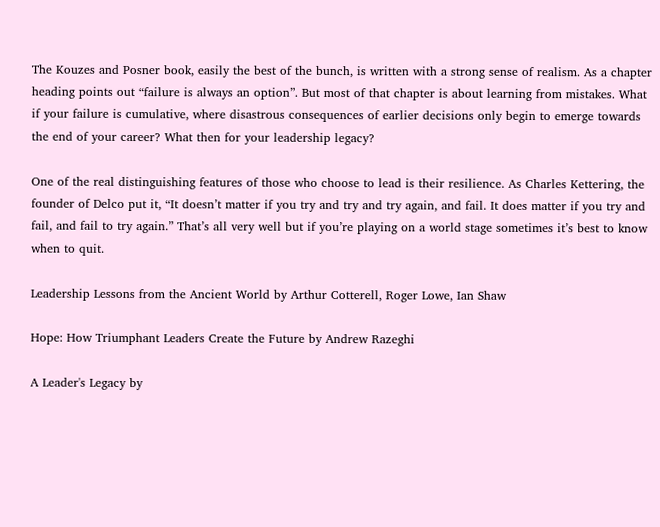The Kouzes and Posner book, easily the best of the bunch, is written with a strong sense of realism. As a chapter heading points out “failure is always an option”. But most of that chapter is about learning from mistakes. What if your failure is cumulative, where disastrous consequences of earlier decisions only begin to emerge towards the end of your career? What then for your leadership legacy?

One of the real distinguishing features of those who choose to lead is their resilience. As Charles Kettering, the founder of Delco put it, “It doesn’t matter if you try and try and try again, and fail. It does matter if you try and fail, and fail to try again.” That’s all very well but if you’re playing on a world stage sometimes it’s best to know when to quit.

Leadership Lessons from the Ancient World by Arthur Cotterell, Roger Lowe, Ian Shaw

Hope: How Triumphant Leaders Create the Future by Andrew Razeghi

A Leader's Legacy by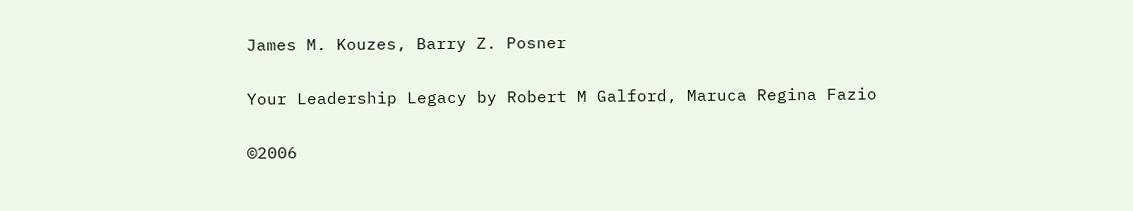James M. Kouzes, Barry Z. Posner

Your Leadership Legacy by Robert M Galford, Maruca Regina Fazio

©2006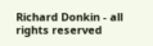Richard Donkin - all rights reserved